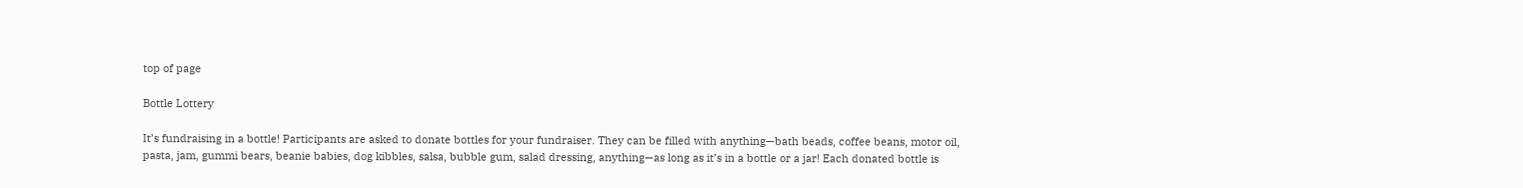top of page

Bottle Lottery

It’s fundraising in a bottle! Participants are asked to donate bottles for your fundraiser. They can be filled with anything—bath beads, coffee beans, motor oil, pasta, jam, gummi bears, beanie babies, dog kibbles, salsa, bubble gum, salad dressing, anything—as long as it’s in a bottle or a jar! Each donated bottle is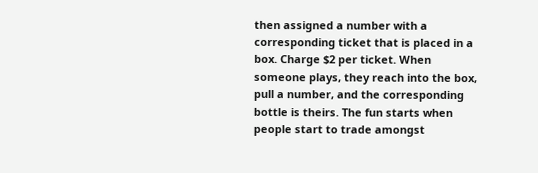then assigned a number with a corresponding ticket that is placed in a box. Charge $2 per ticket. When someone plays, they reach into the box, pull a number, and the corresponding bottle is theirs. The fun starts when people start to trade amongst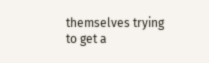themselves trying to get a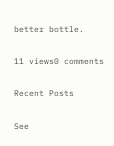better bottle.

11 views0 comments

Recent Posts

See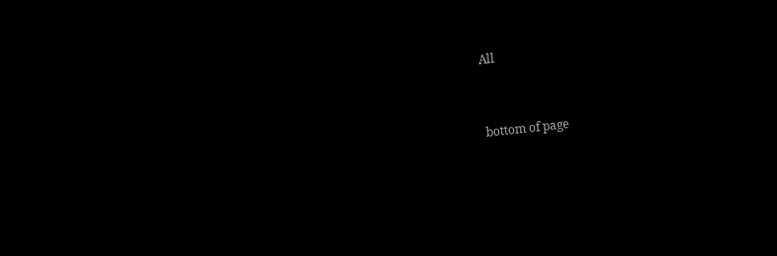All


bottom of page